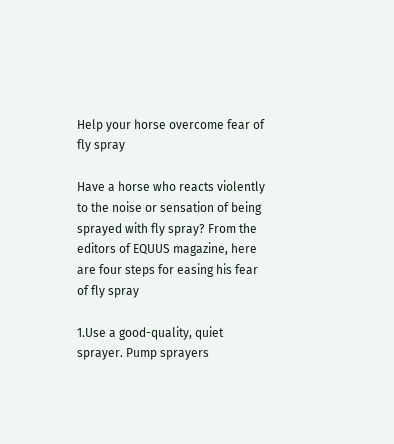Help your horse overcome fear of fly spray

Have a horse who reacts violently to the noise or sensation of being sprayed with fly spray? From the editors of EQUUS magazine, here are four steps for easing his fear of fly spray

1.Use a good-quality, quiet sprayer. Pump sprayers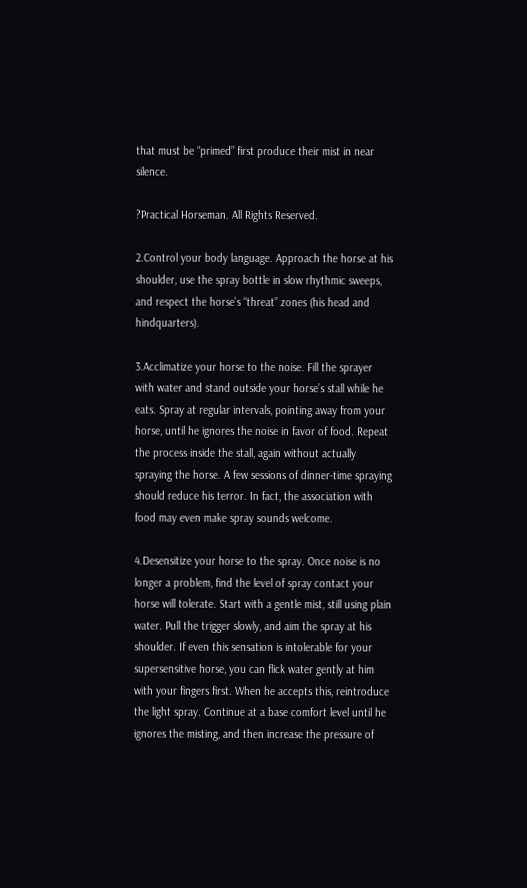that must be “primed” first produce their mist in near silence.

?Practical Horseman. All Rights Reserved.

2.Control your body language. Approach the horse at his shoulder, use the spray bottle in slow rhythmic sweeps, and respect the horse’s “threat” zones (his head and hindquarters).

3.Acclimatize your horse to the noise. Fill the sprayer with water and stand outside your horse’s stall while he eats. Spray at regular intervals, pointing away from your horse, until he ignores the noise in favor of food. Repeat the process inside the stall, again without actually spraying the horse. A few sessions of dinner-time spraying should reduce his terror. In fact, the association with food may even make spray sounds welcome.

4.Desensitize your horse to the spray. Once noise is no longer a problem, find the level of spray contact your horse will tolerate. Start with a gentle mist, still using plain water. Pull the trigger slowly, and aim the spray at his shoulder. If even this sensation is intolerable for your supersensitive horse, you can flick water gently at him with your fingers first. When he accepts this, reintroduce the light spray. Continue at a base comfort level until he ignores the misting, and then increase the pressure of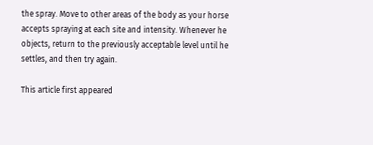the spray. Move to other areas of the body as your horse accepts spraying at each site and intensity. Whenever he objects, return to the previously acceptable level until he settles, and then try again.

This article first appeared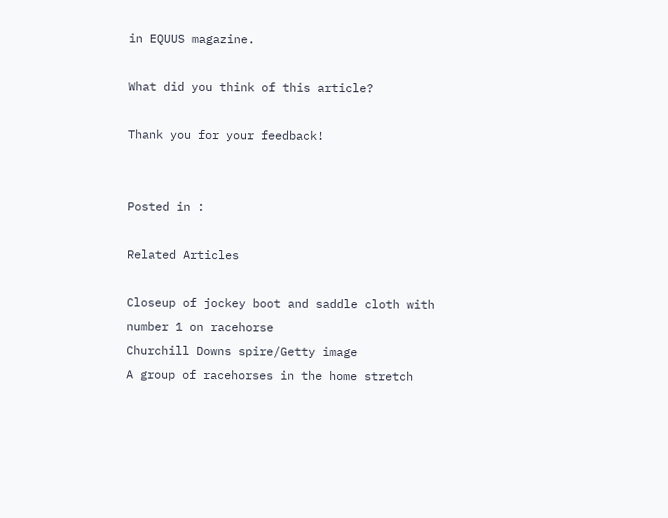in EQUUS magazine.

What did you think of this article?

Thank you for your feedback!


Posted in :

Related Articles

Closeup of jockey boot and saddle cloth with number 1 on racehorse
Churchill Downs spire/Getty image
A group of racehorses in the home stretch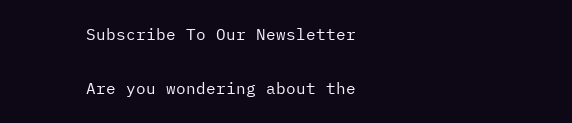Subscribe To Our Newsletter

Are you wondering about the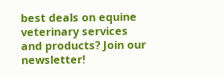best deals on equine veterinary services and products? Join our newsletter!